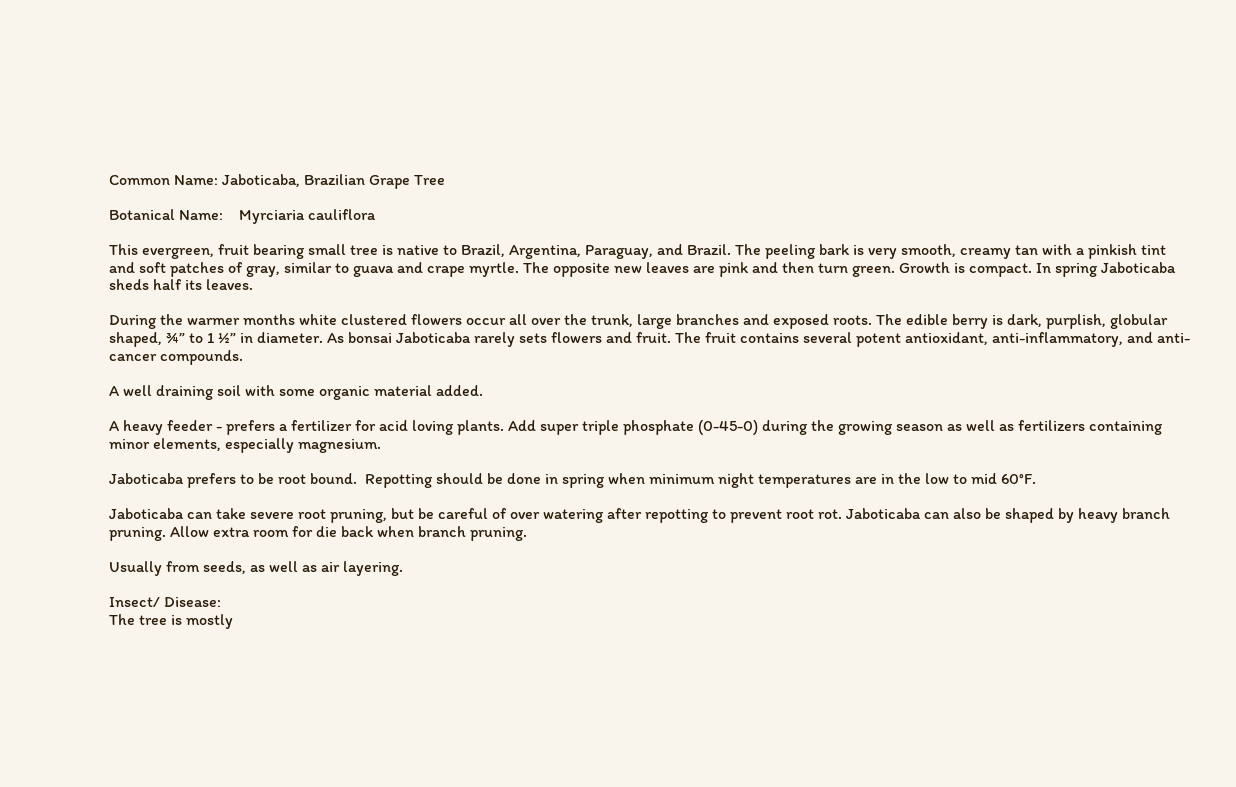Common Name: Jaboticaba, Brazilian Grape Tree

Botanical Name:    Myrciaria cauliflora

This evergreen, fruit bearing small tree is native to Brazil, Argentina, Paraguay, and Brazil. The peeling bark is very smooth, creamy tan with a pinkish tint and soft patches of gray, similar to guava and crape myrtle. The opposite new leaves are pink and then turn green. Growth is compact. In spring Jaboticaba sheds half its leaves.

During the warmer months white clustered flowers occur all over the trunk, large branches and exposed roots. The edible berry is dark, purplish, globular shaped, ¾” to 1 ½” in diameter. As bonsai Jaboticaba rarely sets flowers and fruit. The fruit contains several potent antioxidant, anti-inflammatory, and anti-cancer compounds.

A well draining soil with some organic material added.

A heavy feeder - prefers a fertilizer for acid loving plants. Add super triple phosphate (0-45-0) during the growing season as well as fertilizers containing minor elements, especially magnesium.

Jaboticaba prefers to be root bound.  Repotting should be done in spring when minimum night temperatures are in the low to mid 60°F.

Jaboticaba can take severe root pruning, but be careful of over watering after repotting to prevent root rot. Jaboticaba can also be shaped by heavy branch pruning. Allow extra room for die back when branch pruning.

Usually from seeds, as well as air layering.

Insect/ Disease:
The tree is mostly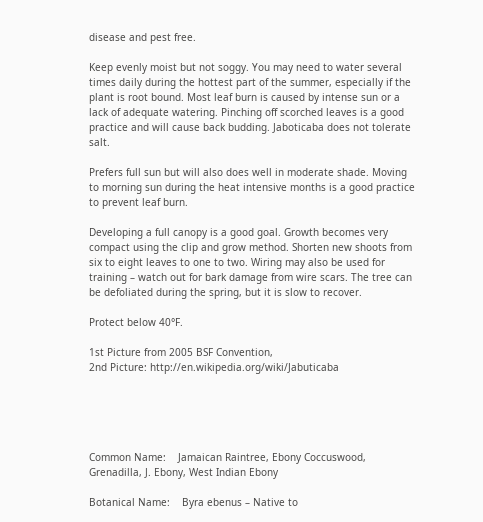disease and pest free.

Keep evenly moist but not soggy. You may need to water several times daily during the hottest part of the summer, especially if the plant is root bound. Most leaf burn is caused by intense sun or a lack of adequate watering. Pinching off scorched leaves is a good practice and will cause back budding. Jaboticaba does not tolerate salt.

Prefers full sun but will also does well in moderate shade. Moving to morning sun during the heat intensive months is a good practice to prevent leaf burn.

Developing a full canopy is a good goal. Growth becomes very compact using the clip and grow method. Shorten new shoots from six to eight leaves to one to two. Wiring may also be used for training – watch out for bark damage from wire scars. The tree can be defoliated during the spring, but it is slow to recover.

Protect below 40°F.

1st Picture from 2005 BSF Convention,
2nd Picture: http://en.wikipedia.org/wiki/Jabuticaba





Common Name:    Jamaican Raintree, Ebony Coccuswood, Grenadilla, J. Ebony, West Indian Ebony

Botanical Name:    Byra ebenus – Native to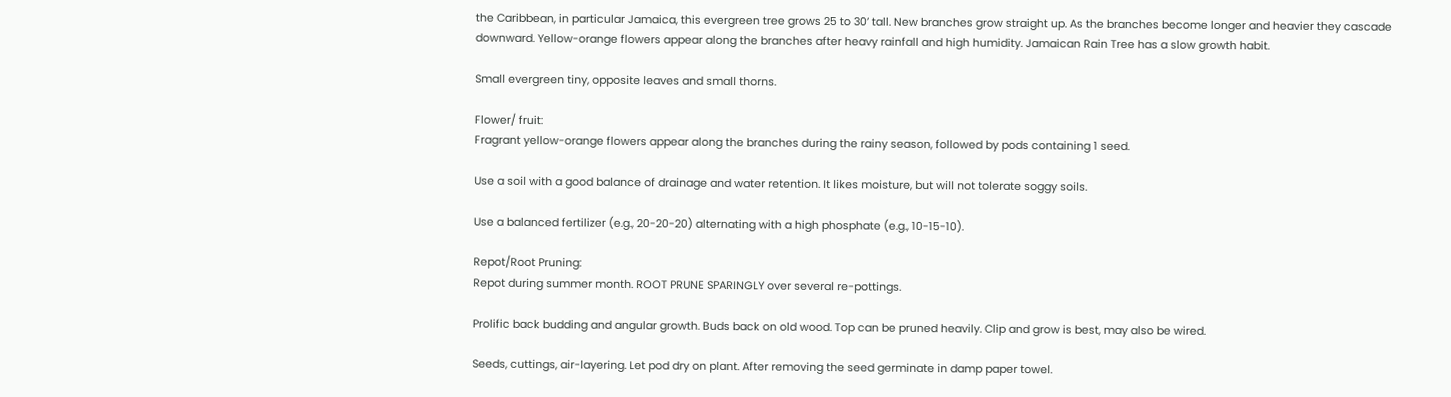the Caribbean, in particular Jamaica, this evergreen tree grows 25 to 30’ tall. New branches grow straight up. As the branches become longer and heavier they cascade downward. Yellow-orange flowers appear along the branches after heavy rainfall and high humidity. Jamaican Rain Tree has a slow growth habit.

Small evergreen tiny, opposite leaves and small thorns.

Flower/ fruit:
Fragrant yellow-orange flowers appear along the branches during the rainy season, followed by pods containing 1 seed.

Use a soil with a good balance of drainage and water retention. It likes moisture, but will not tolerate soggy soils.

Use a balanced fertilizer (e.g., 20-20-20) alternating with a high phosphate (e.g., 10-15-10).

Repot/Root Pruning:
Repot during summer month. ROOT PRUNE SPARINGLY over several re-pottings.

Prolific back budding and angular growth. Buds back on old wood. Top can be pruned heavily. Clip and grow is best, may also be wired.

Seeds, cuttings, air-layering. Let pod dry on plant. After removing the seed germinate in damp paper towel.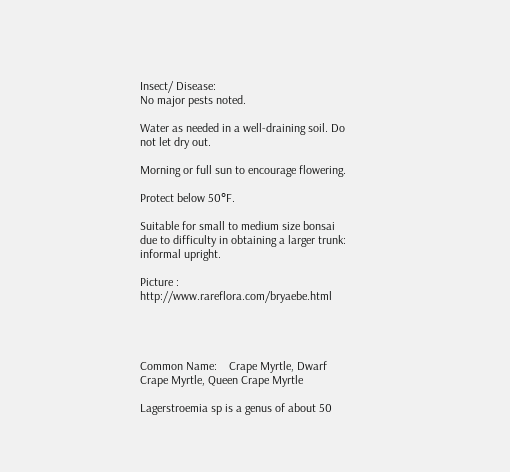Insect/ Disease:
No major pests noted.

Water as needed in a well-draining soil. Do not let dry out.

Morning or full sun to encourage flowering.

Protect below 50°F.

Suitable for small to medium size bonsai due to difficulty in obtaining a larger trunk: informal upright.

Picture : http://www.rareflora.com/bryaebe.html




Common Name:    Crape Myrtle, Dwarf Crape Myrtle, Queen Crape Myrtle

Lagerstroemia sp is a genus of about 50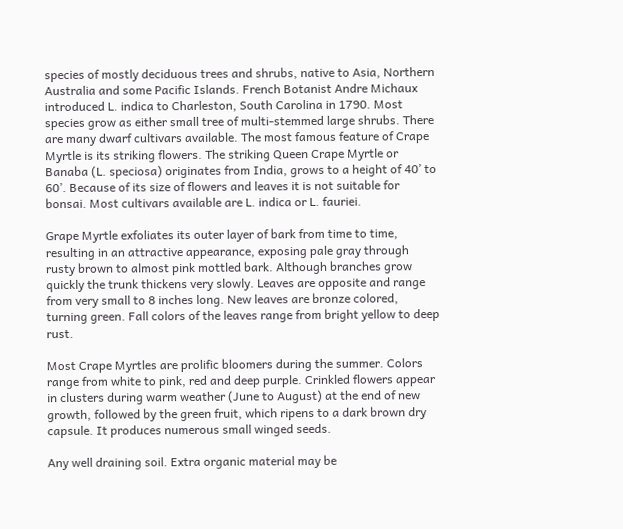species of mostly deciduous trees and shrubs, native to Asia, Northern Australia and some Pacific Islands. French Botanist Andre Michaux introduced L. indica to Charleston, South Carolina in 1790. Most species grow as either small tree of multi-stemmed large shrubs. There are many dwarf cultivars available. The most famous feature of Crape Myrtle is its striking flowers. The striking Queen Crape Myrtle or Banaba (L. speciosa) originates from India, grows to a height of 40’ to 60’. Because of its size of flowers and leaves it is not suitable for bonsai. Most cultivars available are L. indica or L. fauriei.

Grape Myrtle exfoliates its outer layer of bark from time to time, resulting in an attractive appearance, exposing pale gray through rusty brown to almost pink mottled bark. Although branches grow quickly the trunk thickens very slowly. Leaves are opposite and range from very small to 8 inches long. New leaves are bronze colored, turning green. Fall colors of the leaves range from bright yellow to deep rust.

Most Crape Myrtles are prolific bloomers during the summer. Colors range from white to pink, red and deep purple. Crinkled flowers appear in clusters during warm weather (June to August) at the end of new growth, followed by the green fruit, which ripens to a dark brown dry capsule. It produces numerous small winged seeds.

Any well draining soil. Extra organic material may be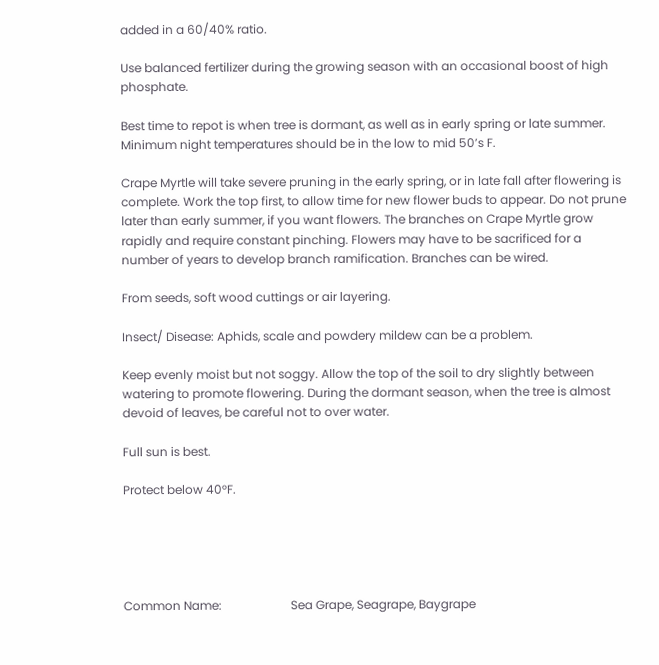added in a 60/40% ratio.

Use balanced fertilizer during the growing season with an occasional boost of high phosphate.

Best time to repot is when tree is dormant, as well as in early spring or late summer. Minimum night temperatures should be in the low to mid 50’s F.

Crape Myrtle will take severe pruning in the early spring, or in late fall after flowering is complete. Work the top first, to allow time for new flower buds to appear. Do not prune later than early summer, if you want flowers. The branches on Crape Myrtle grow rapidly and require constant pinching. Flowers may have to be sacrificed for a number of years to develop branch ramification. Branches can be wired.

From seeds, soft wood cuttings or air layering.

Insect/ Disease: Aphids, scale and powdery mildew can be a problem.

Keep evenly moist but not soggy. Allow the top of the soil to dry slightly between watering to promote flowering. During the dormant season, when the tree is almost devoid of leaves, be careful not to over water.

Full sun is best.

Protect below 40°F.





Common Name:                       Sea Grape, Seagrape, Baygrape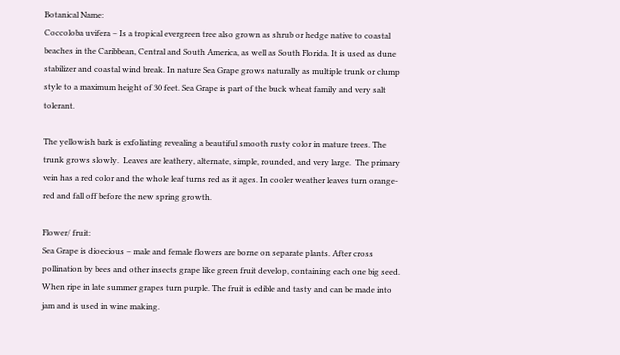Botanical Name:
Coccoloba uvifera – Is a tropical evergreen tree also grown as shrub or hedge native to coastal beaches in the Caribbean, Central and South America, as well as South Florida. It is used as dune stabilizer and coastal wind break. In nature Sea Grape grows naturally as multiple trunk or clump style to a maximum height of 30 feet. Sea Grape is part of the buck wheat family and very salt tolerant.

The yellowish bark is exfoliating revealing a beautiful smooth rusty color in mature trees. The trunk grows slowly.  Leaves are leathery, alternate, simple, rounded, and very large.  The primary vein has a red color and the whole leaf turns red as it ages. In cooler weather leaves turn orange-red and fall off before the new spring growth.

Flower/ fruit:
Sea Grape is dioecious – male and female flowers are borne on separate plants. After cross pollination by bees and other insects grape like green fruit develop, containing each one big seed.  When ripe in late summer grapes turn purple. The fruit is edible and tasty and can be made into jam and is used in wine making.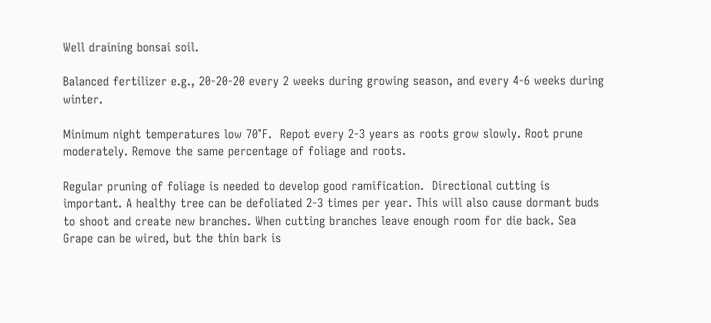Well draining bonsai soil.

Balanced fertilizer e.g., 20-20-20 every 2 weeks during growing season, and every 4-6 weeks during winter.

Minimum night temperatures low 70°F.  Repot every 2-3 years as roots grow slowly. Root prune moderately. Remove the same percentage of foliage and roots.

Regular pruning of foliage is needed to develop good ramification.  Directional cutting is important. A healthy tree can be defoliated 2-3 times per year. This will also cause dormant buds to shoot and create new branches. When cutting branches leave enough room for die back. Sea Grape can be wired, but the thin bark is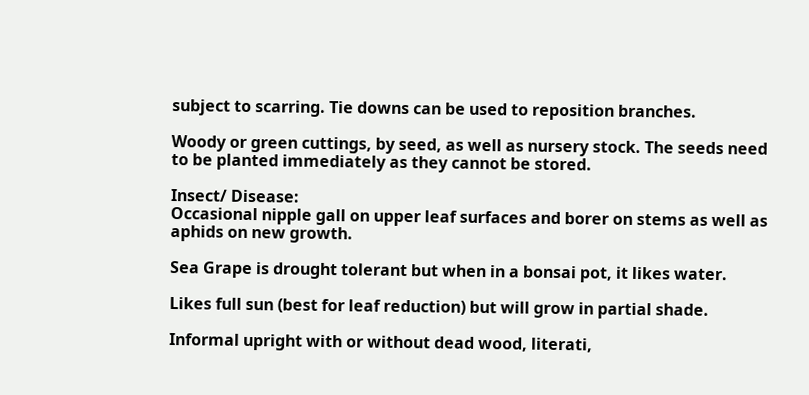subject to scarring. Tie downs can be used to reposition branches.

Woody or green cuttings, by seed, as well as nursery stock. The seeds need to be planted immediately as they cannot be stored.

Insect/ Disease:
Occasional nipple gall on upper leaf surfaces and borer on stems as well as aphids on new growth.

Sea Grape is drought tolerant but when in a bonsai pot, it likes water.

Likes full sun (best for leaf reduction) but will grow in partial shade.

Informal upright with or without dead wood, literati,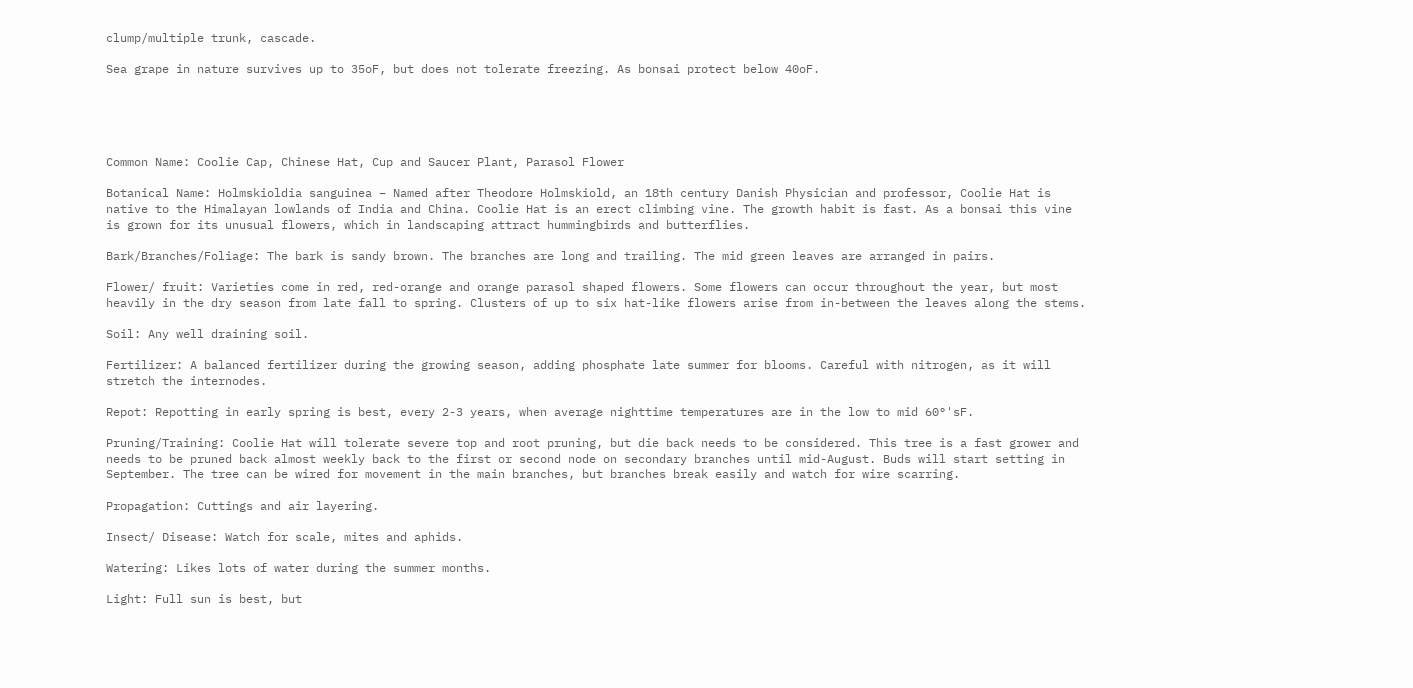clump/multiple trunk, cascade.

Sea grape in nature survives up to 35oF, but does not tolerate freezing. As bonsai protect below 40oF.





Common Name: Coolie Cap, Chinese Hat, Cup and Saucer Plant, Parasol Flower

Botanical Name: Holmskioldia sanguinea – Named after Theodore Holmskiold, an 18th century Danish Physician and professor, Coolie Hat is native to the Himalayan lowlands of India and China. Coolie Hat is an erect climbing vine. The growth habit is fast. As a bonsai this vine is grown for its unusual flowers, which in landscaping attract hummingbirds and butterflies.

Bark/Branches/Foliage: The bark is sandy brown. The branches are long and trailing. The mid green leaves are arranged in pairs.

Flower/ fruit: Varieties come in red, red-orange and orange parasol shaped flowers. Some flowers can occur throughout the year, but most heavily in the dry season from late fall to spring. Clusters of up to six hat-like flowers arise from in-between the leaves along the stems.

Soil: Any well draining soil.

Fertilizer: A balanced fertilizer during the growing season, adding phosphate late summer for blooms. Careful with nitrogen, as it will stretch the internodes.

Repot: Repotting in early spring is best, every 2-3 years, when average nighttime temperatures are in the low to mid 60°'sF.

Pruning/Training: Coolie Hat will tolerate severe top and root pruning, but die back needs to be considered. This tree is a fast grower and needs to be pruned back almost weekly back to the first or second node on secondary branches until mid-August. Buds will start setting in September. The tree can be wired for movement in the main branches, but branches break easily and watch for wire scarring.

Propagation: Cuttings and air layering.

Insect/ Disease: Watch for scale, mites and aphids.

Watering: Likes lots of water during the summer months.

Light: Full sun is best, but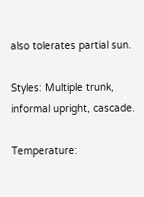also tolerates partial sun.

Styles: Multiple trunk, informal upright, cascade.

Temperature: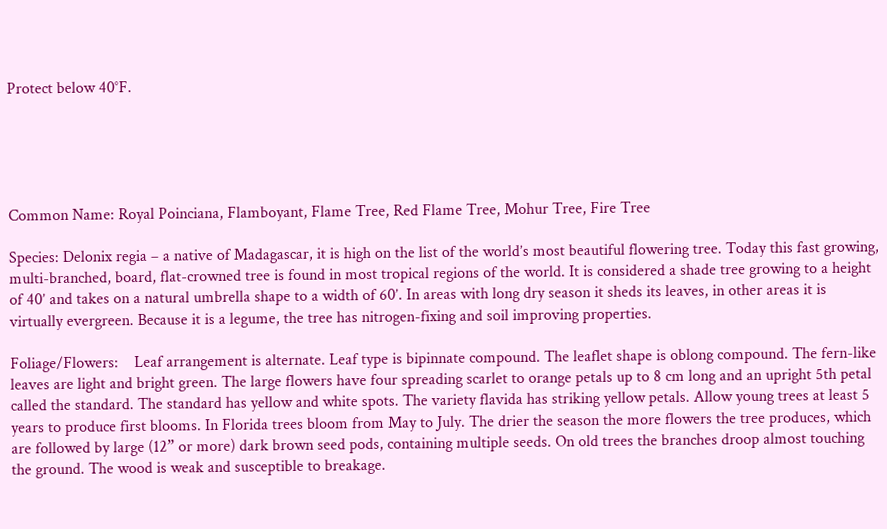Protect below 40°F.





Common Name: Royal Poinciana, Flamboyant, Flame Tree, Red Flame Tree, Mohur Tree, Fire Tree

Species: Delonix regia – a native of Madagascar, it is high on the list of the world’s most beautiful flowering tree. Today this fast growing, multi-branched, board, flat-crowned tree is found in most tropical regions of the world. It is considered a shade tree growing to a height of 40’ and takes on a natural umbrella shape to a width of 60’. In areas with long dry season it sheds its leaves, in other areas it is virtually evergreen. Because it is a legume, the tree has nitrogen-fixing and soil improving properties.

Foliage/Flowers:    Leaf arrangement is alternate. Leaf type is bipinnate compound. The leaflet shape is oblong compound. The fern-like leaves are light and bright green. The large flowers have four spreading scarlet to orange petals up to 8 cm long and an upright 5th petal called the standard. The standard has yellow and white spots. The variety flavida has striking yellow petals. Allow young trees at least 5 years to produce first blooms. In Florida trees bloom from May to July. The drier the season the more flowers the tree produces, which are followed by large (12” or more) dark brown seed pods, containing multiple seeds. On old trees the branches droop almost touching the ground. The wood is weak and susceptible to breakage.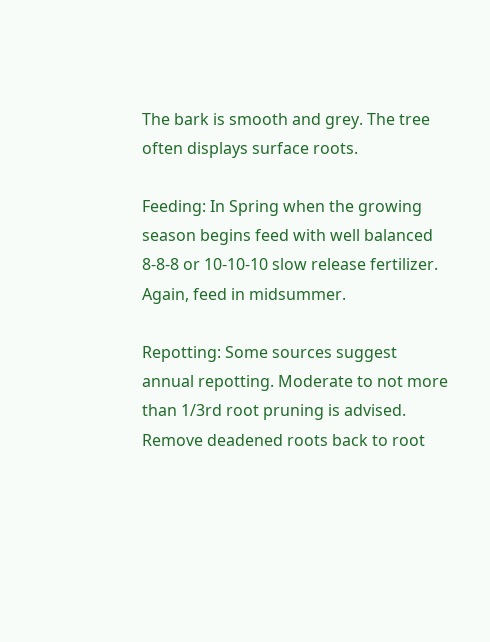The bark is smooth and grey. The tree often displays surface roots.

Feeding: In Spring when the growing season begins feed with well balanced 8-8-8 or 10-10-10 slow release fertilizer. Again, feed in midsummer.

Repotting: Some sources suggest annual repotting. Moderate to not more than 1/3rd root pruning is advised. Remove deadened roots back to root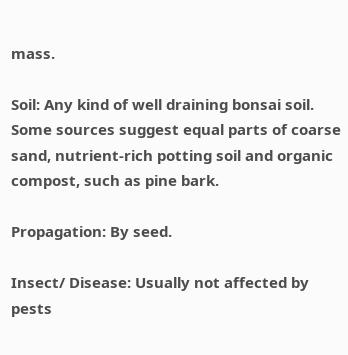mass.

Soil: Any kind of well draining bonsai soil. Some sources suggest equal parts of coarse sand, nutrient-rich potting soil and organic compost, such as pine bark.

Propagation: By seed.

Insect/ Disease: Usually not affected by pests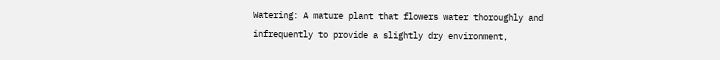Watering: A mature plant that flowers water thoroughly and infrequently to provide a slightly dry environment,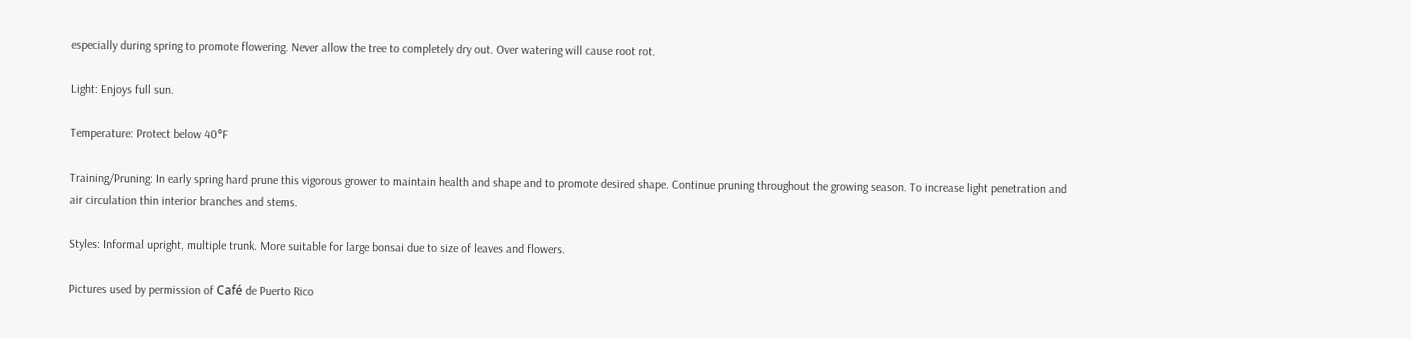especially during spring to promote flowering. Never allow the tree to completely dry out. Over watering will cause root rot.

Light: Enjoys full sun.

Temperature: Protect below 40°F

Training/Pruning: In early spring hard prune this vigorous grower to maintain health and shape and to promote desired shape. Continue pruning throughout the growing season. To increase light penetration and air circulation thin interior branches and stems.

Styles: Informal upright, multiple trunk. More suitable for large bonsai due to size of leaves and flowers.

Pictures used by permission of Café de Puerto Rico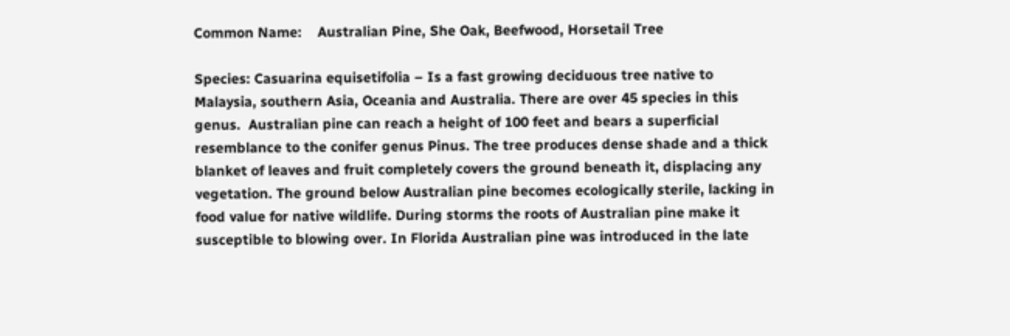Common Name:    Australian Pine, She Oak, Beefwood, Horsetail Tree

Species: Casuarina equisetifolia – Is a fast growing deciduous tree native to Malaysia, southern Asia, Oceania and Australia. There are over 45 species in this genus.  Australian pine can reach a height of 100 feet and bears a superficial resemblance to the conifer genus Pinus. The tree produces dense shade and a thick blanket of leaves and fruit completely covers the ground beneath it, displacing any vegetation. The ground below Australian pine becomes ecologically sterile, lacking in food value for native wildlife. During storms the roots of Australian pine make it susceptible to blowing over. In Florida Australian pine was introduced in the late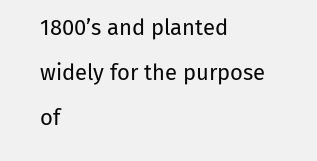1800’s and planted widely for the purpose of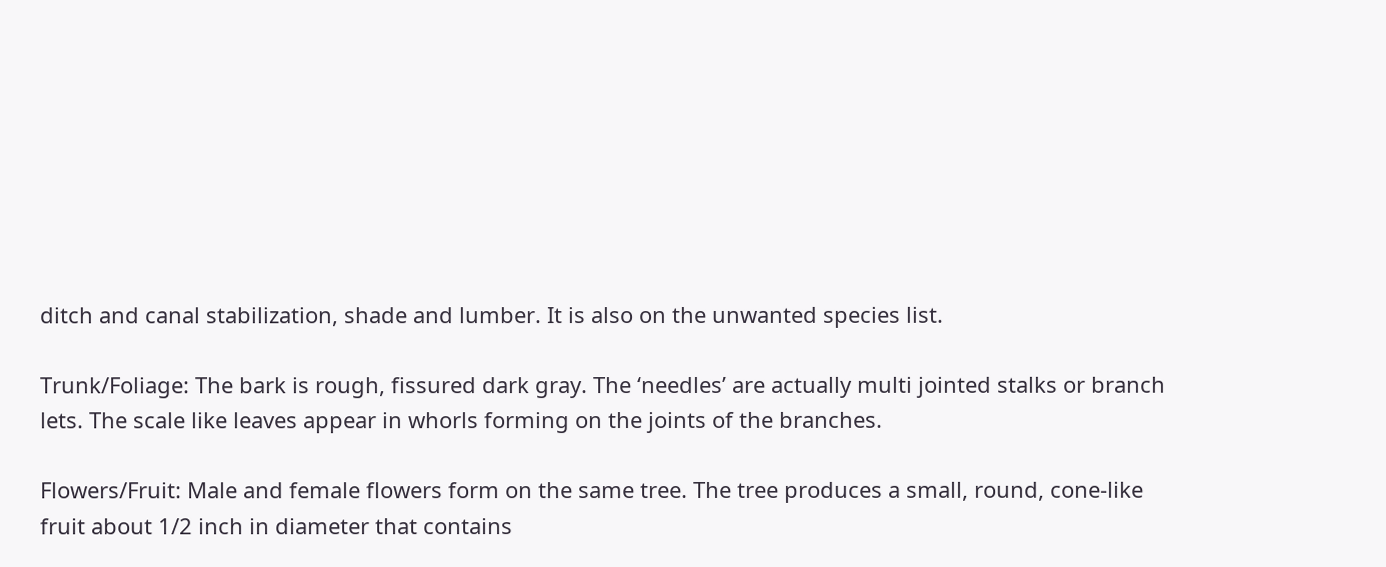ditch and canal stabilization, shade and lumber. It is also on the unwanted species list.

Trunk/Foliage: The bark is rough, fissured dark gray. The ‘needles’ are actually multi jointed stalks or branch lets. The scale like leaves appear in whorls forming on the joints of the branches.

Flowers/Fruit: Male and female flowers form on the same tree. The tree produces a small, round, cone-like fruit about 1/2 inch in diameter that contains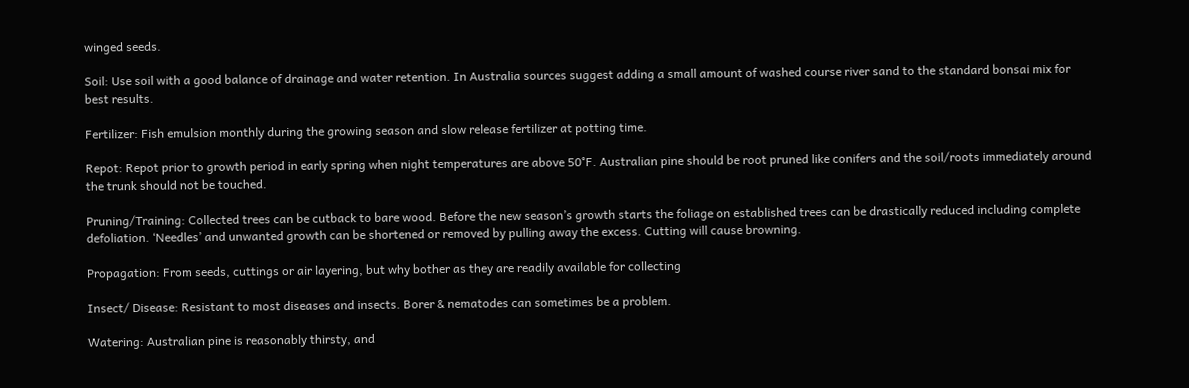winged seeds.

Soil: Use soil with a good balance of drainage and water retention. In Australia sources suggest adding a small amount of washed course river sand to the standard bonsai mix for best results.

Fertilizer: Fish emulsion monthly during the growing season and slow release fertilizer at potting time.

Repot: Repot prior to growth period in early spring when night temperatures are above 50°F. Australian pine should be root pruned like conifers and the soil/roots immediately around the trunk should not be touched.

Pruning/Training: Collected trees can be cutback to bare wood. Before the new season’s growth starts the foliage on established trees can be drastically reduced including complete defoliation. ‘Needles’ and unwanted growth can be shortened or removed by pulling away the excess. Cutting will cause browning.

Propagation: From seeds, cuttings or air layering, but why bother as they are readily available for collecting

Insect/ Disease: Resistant to most diseases and insects. Borer & nematodes can sometimes be a problem.

Watering: Australian pine is reasonably thirsty, and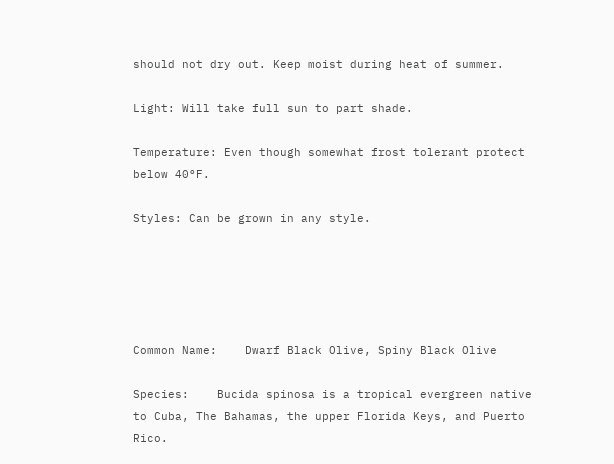should not dry out. Keep moist during heat of summer.

Light: Will take full sun to part shade.

Temperature: Even though somewhat frost tolerant protect below 40°F.

Styles: Can be grown in any style.





Common Name:    Dwarf Black Olive, Spiny Black Olive

Species:    Bucida spinosa is a tropical evergreen native to Cuba, The Bahamas, the upper Florida Keys, and Puerto Rico.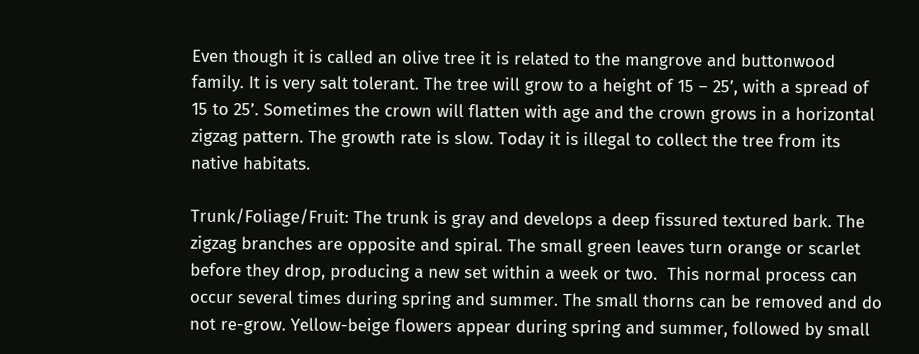Even though it is called an olive tree it is related to the mangrove and buttonwood family. It is very salt tolerant. The tree will grow to a height of 15 – 25’, with a spread of 15 to 25’. Sometimes the crown will flatten with age and the crown grows in a horizontal zigzag pattern. The growth rate is slow. Today it is illegal to collect the tree from its native habitats.

Trunk/Foliage/Fruit: The trunk is gray and develops a deep fissured textured bark. The zigzag branches are opposite and spiral. The small green leaves turn orange or scarlet before they drop, producing a new set within a week or two.  This normal process can occur several times during spring and summer. The small thorns can be removed and do not re-grow. Yellow-beige flowers appear during spring and summer, followed by small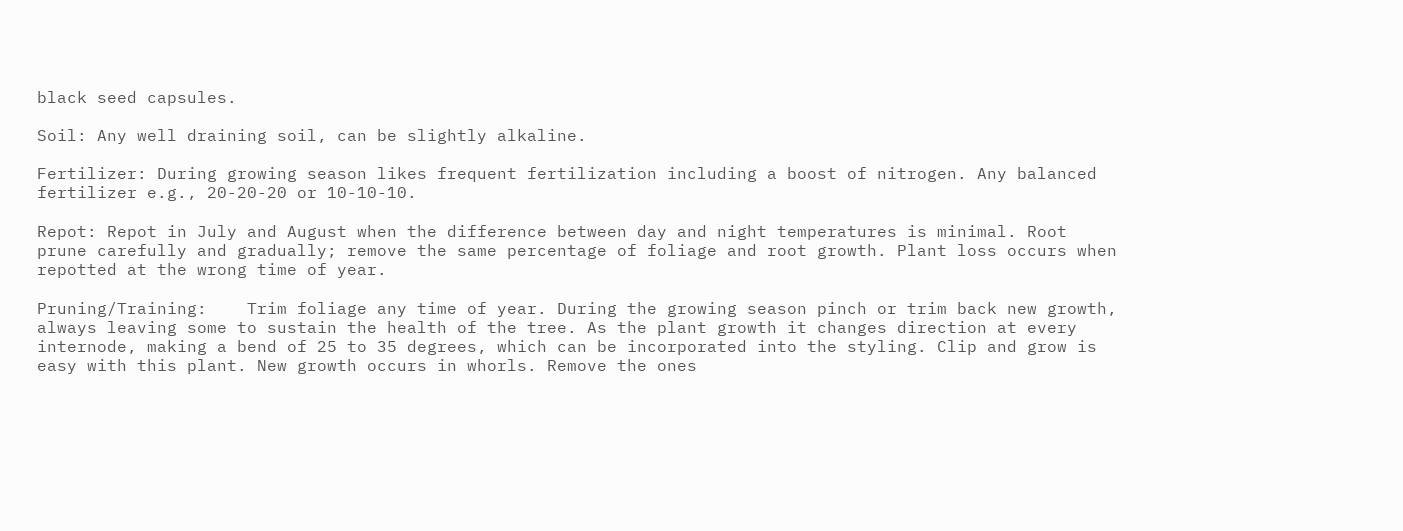black seed capsules.

Soil: Any well draining soil, can be slightly alkaline.

Fertilizer: During growing season likes frequent fertilization including a boost of nitrogen. Any balanced fertilizer e.g., 20-20-20 or 10-10-10.

Repot: Repot in July and August when the difference between day and night temperatures is minimal. Root prune carefully and gradually; remove the same percentage of foliage and root growth. Plant loss occurs when repotted at the wrong time of year.

Pruning/Training:    Trim foliage any time of year. During the growing season pinch or trim back new growth, always leaving some to sustain the health of the tree. As the plant growth it changes direction at every internode, making a bend of 25 to 35 degrees, which can be incorporated into the styling. Clip and grow is easy with this plant. New growth occurs in whorls. Remove the ones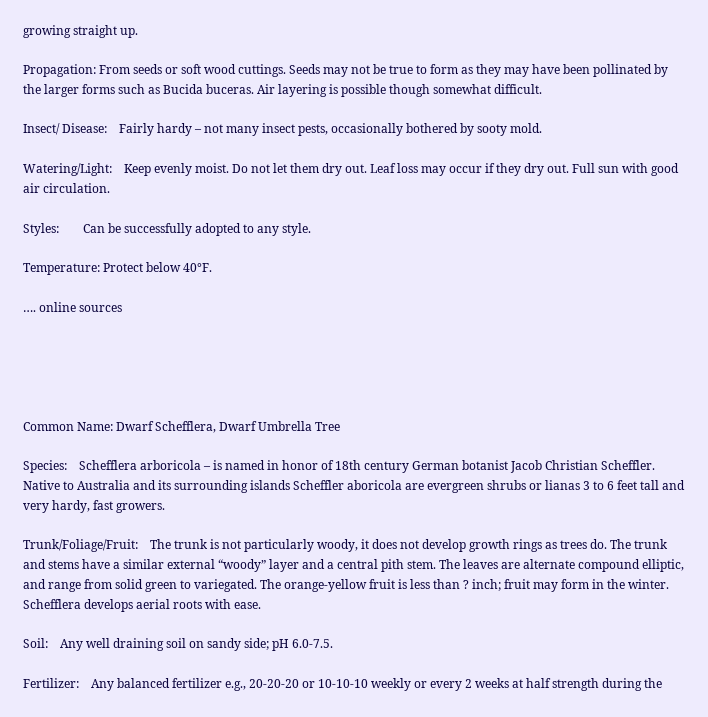growing straight up.

Propagation: From seeds or soft wood cuttings. Seeds may not be true to form as they may have been pollinated by the larger forms such as Bucida buceras. Air layering is possible though somewhat difficult.

Insect/ Disease:    Fairly hardy – not many insect pests, occasionally bothered by sooty mold.

Watering/Light:    Keep evenly moist. Do not let them dry out. Leaf loss may occur if they dry out. Full sun with good air circulation.

Styles:        Can be successfully adopted to any style.

Temperature: Protect below 40°F.

…. online sources





Common Name: Dwarf Schefflera, Dwarf Umbrella Tree

Species:    Schefflera arboricola – is named in honor of 18th century German botanist Jacob Christian Scheffler. Native to Australia and its surrounding islands Scheffler aboricola are evergreen shrubs or lianas 3 to 6 feet tall and very hardy, fast growers.

Trunk/Foliage/Fruit:    The trunk is not particularly woody, it does not develop growth rings as trees do. The trunk and stems have a similar external “woody” layer and a central pith stem. The leaves are alternate compound elliptic, and range from solid green to variegated. The orange-yellow fruit is less than ? inch; fruit may form in the winter. Schefflera develops aerial roots with ease.

Soil:    Any well draining soil on sandy side; pH 6.0-7.5.

Fertilizer:    Any balanced fertilizer e.g., 20-20-20 or 10-10-10 weekly or every 2 weeks at half strength during the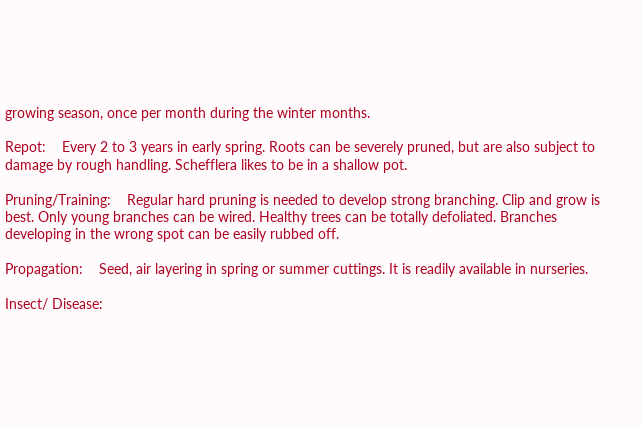growing season, once per month during the winter months.

Repot:    Every 2 to 3 years in early spring. Roots can be severely pruned, but are also subject to damage by rough handling. Schefflera likes to be in a shallow pot.

Pruning/Training:    Regular hard pruning is needed to develop strong branching. Clip and grow is best. Only young branches can be wired. Healthy trees can be totally defoliated. Branches developing in the wrong spot can be easily rubbed off.

Propagation:    Seed, air layering in spring or summer cuttings. It is readily available in nurseries.

Insect/ Disease: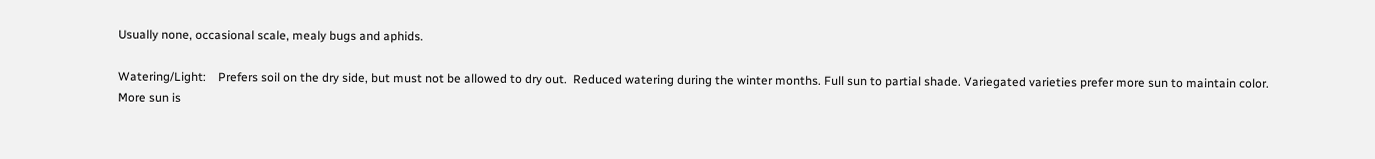Usually none, occasional scale, mealy bugs and aphids.

Watering/Light:    Prefers soil on the dry side, but must not be allowed to dry out.  Reduced watering during the winter months. Full sun to partial shade. Variegated varieties prefer more sun to maintain color. More sun is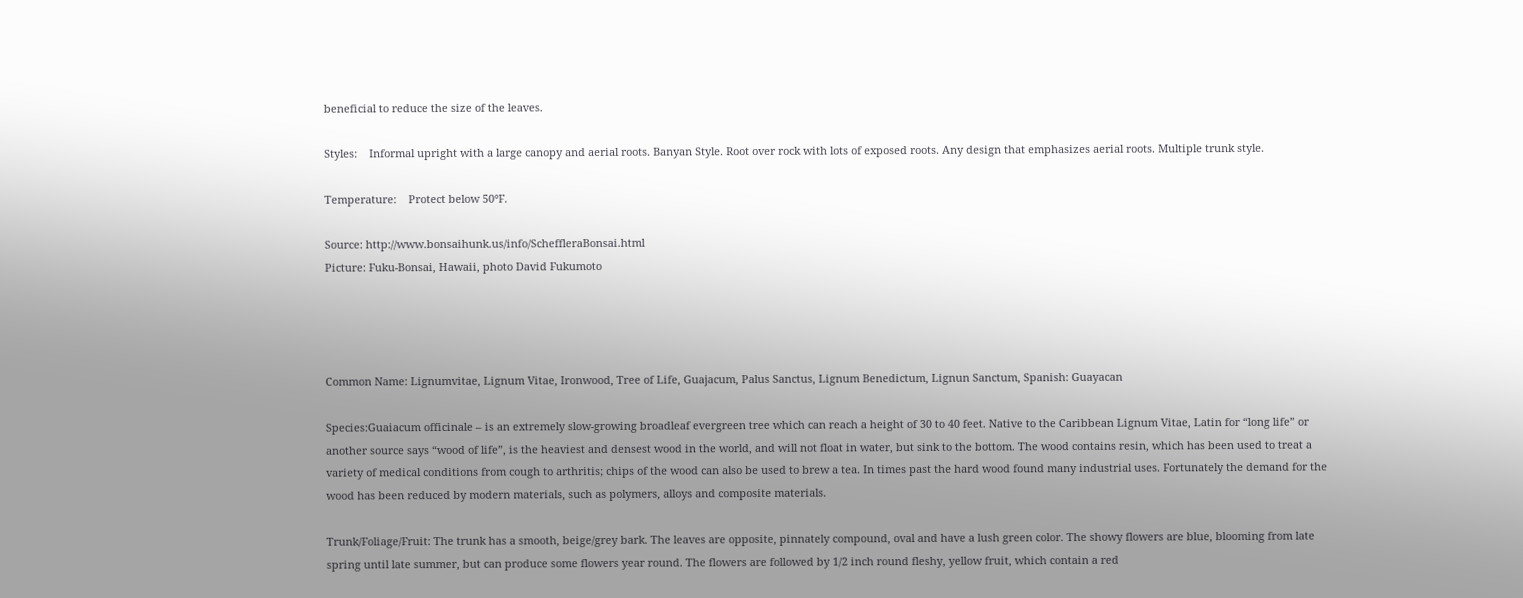beneficial to reduce the size of the leaves.

Styles:    Informal upright with a large canopy and aerial roots. Banyan Style. Root over rock with lots of exposed roots. Any design that emphasizes aerial roots. Multiple trunk style.

Temperature:    Protect below 50°F.

Source: http://www.bonsaihunk.us/info/ScheffleraBonsai.html
Picture: Fuku-Bonsai, Hawaii, photo David Fukumoto




Common Name: Lignumvitae, Lignum Vitae, Ironwood, Tree of Life, Guajacum, Palus Sanctus, Lignum Benedictum, Lignun Sanctum, Spanish: Guayacan

Species:Guaiacum officinale – is an extremely slow-growing broadleaf evergreen tree which can reach a height of 30 to 40 feet. Native to the Caribbean Lignum Vitae, Latin for “long life” or another source says “wood of life”, is the heaviest and densest wood in the world, and will not float in water, but sink to the bottom. The wood contains resin, which has been used to treat a variety of medical conditions from cough to arthritis; chips of the wood can also be used to brew a tea. In times past the hard wood found many industrial uses. Fortunately the demand for the wood has been reduced by modern materials, such as polymers, alloys and composite materials.

Trunk/Foliage/Fruit: The trunk has a smooth, beige/grey bark. The leaves are opposite, pinnately compound, oval and have a lush green color. The showy flowers are blue, blooming from late spring until late summer, but can produce some flowers year round. The flowers are followed by 1/2 inch round fleshy, yellow fruit, which contain a red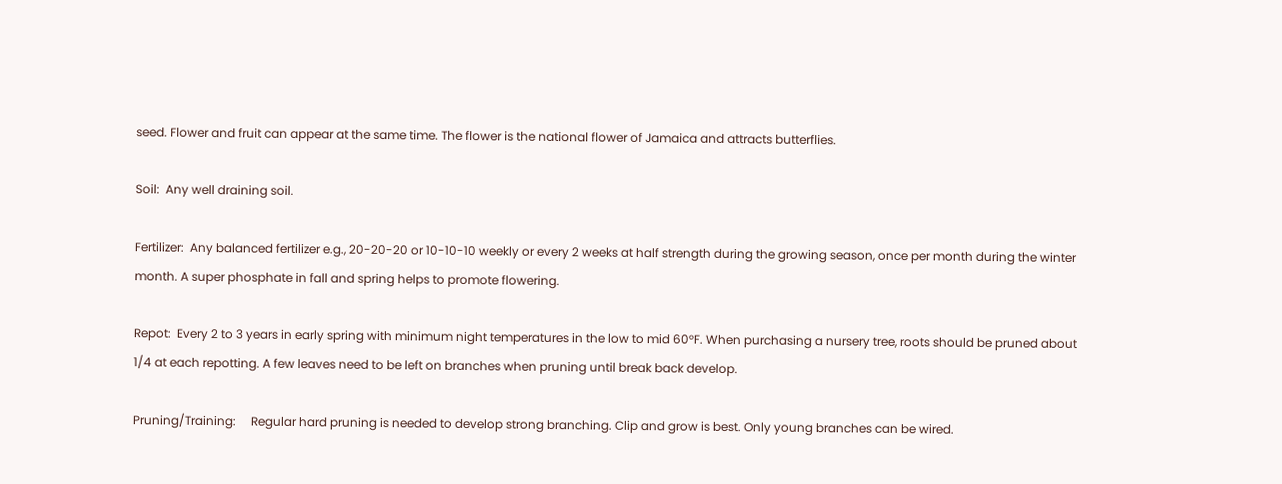seed. Flower and fruit can appear at the same time. The flower is the national flower of Jamaica and attracts butterflies.

Soil:  Any well draining soil.

Fertilizer:  Any balanced fertilizer e.g., 20-20-20 or 10-10-10 weekly or every 2 weeks at half strength during the growing season, once per month during the winter month. A super phosphate in fall and spring helps to promote flowering.

Repot:  Every 2 to 3 years in early spring with minimum night temperatures in the low to mid 60°F. When purchasing a nursery tree, roots should be pruned about 1/4 at each repotting. A few leaves need to be left on branches when pruning until break back develop.

Pruning/Training:     Regular hard pruning is needed to develop strong branching. Clip and grow is best. Only young branches can be wired.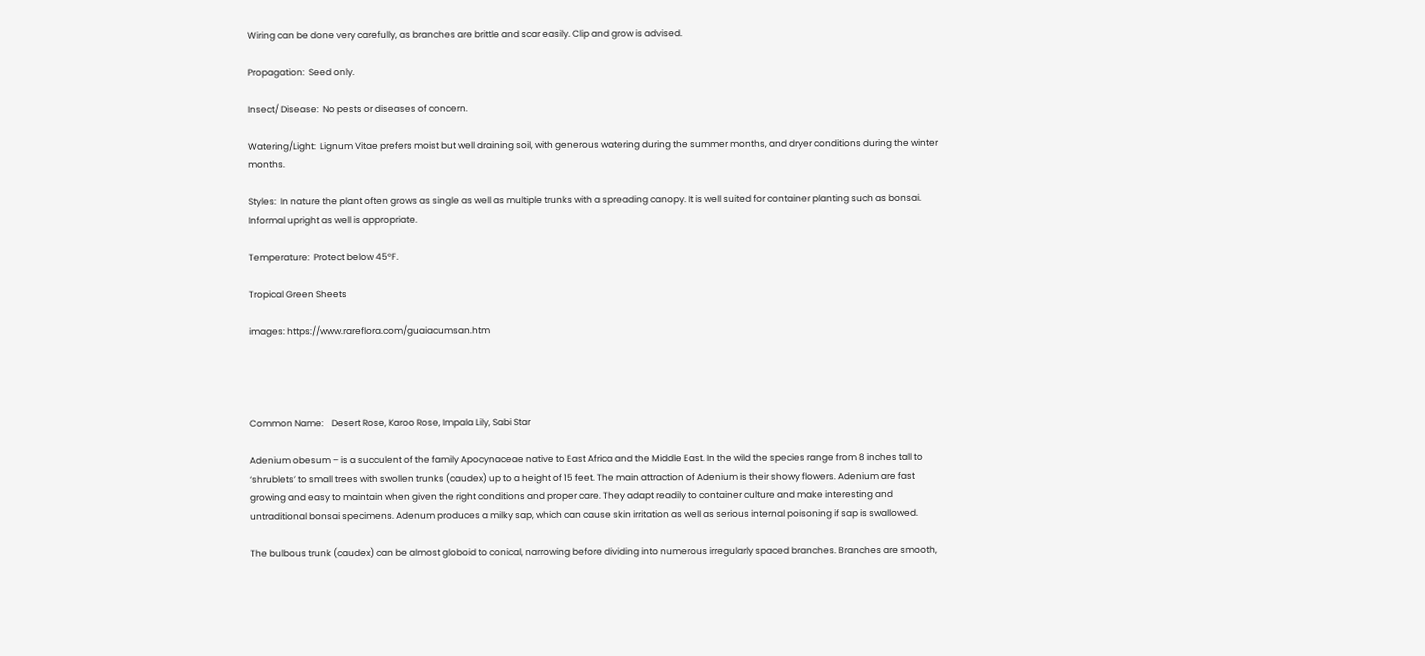Wiring can be done very carefully, as branches are brittle and scar easily. Clip and grow is advised.

Propagation:  Seed only.

Insect/ Disease:  No pests or diseases of concern.

Watering/Light:  Lignum Vitae prefers moist but well draining soil, with generous watering during the summer months, and dryer conditions during the winter months.

Styles:  In nature the plant often grows as single as well as multiple trunks with a spreading canopy. It is well suited for container planting such as bonsai. Informal upright as well is appropriate.

Temperature:  Protect below 45°F.

Tropical Green Sheets

images: https://www.rareflora.com/guaiacumsan.htm




Common Name:    Desert Rose, Karoo Rose, Impala Lily, Sabi Star

Adenium obesum – is a succulent of the family Apocynaceae native to East Africa and the Middle East. In the wild the species range from 8 inches tall to ‘shrublets’ to small trees with swollen trunks (caudex) up to a height of 15 feet. The main attraction of Adenium is their showy flowers. Adenium are fast growing and easy to maintain when given the right conditions and proper care. They adapt readily to container culture and make interesting and untraditional bonsai specimens. Adenum produces a milky sap, which can cause skin irritation as well as serious internal poisoning if sap is swallowed.

The bulbous trunk (caudex) can be almost globoid to conical, narrowing before dividing into numerous irregularly spaced branches. Branches are smooth,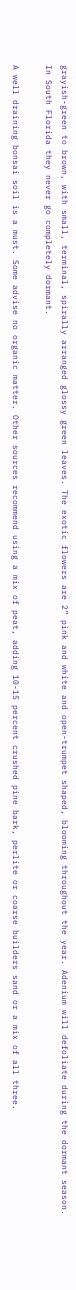grayish-green to brown, with small, terminal, spirally arranged glossy green leaves. The exotic flowers are 2” pink and white and open-trumpet shaped, blooming throughout the year. Adenium will defoliate during the dormant season. In South Florida they never go completely dormant.

A well draining bonsai soil is a must. Some advise no organic matter. Other sources recommend using a mix of peat, adding 10-15 percent crushed pine bark, perlite or coarse builders sand or a mix of all three.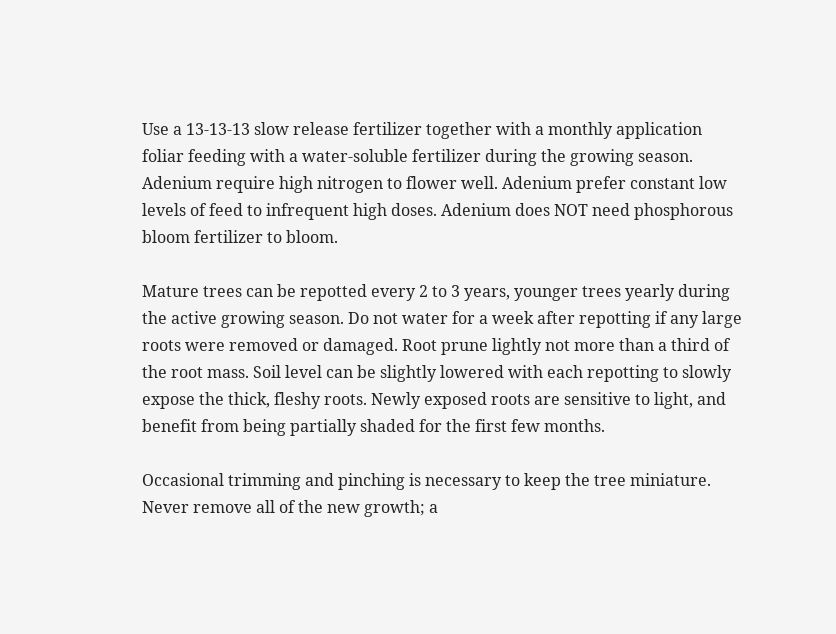Use a 13-13-13 slow release fertilizer together with a monthly application foliar feeding with a water-soluble fertilizer during the growing season. Adenium require high nitrogen to flower well. Adenium prefer constant low levels of feed to infrequent high doses. Adenium does NOT need phosphorous bloom fertilizer to bloom.

Mature trees can be repotted every 2 to 3 years, younger trees yearly during the active growing season. Do not water for a week after repotting if any large roots were removed or damaged. Root prune lightly not more than a third of the root mass. Soil level can be slightly lowered with each repotting to slowly expose the thick, fleshy roots. Newly exposed roots are sensitive to light, and benefit from being partially shaded for the first few months.

Occasional trimming and pinching is necessary to keep the tree miniature. Never remove all of the new growth; a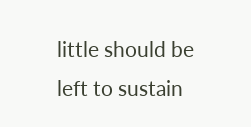little should be left to sustain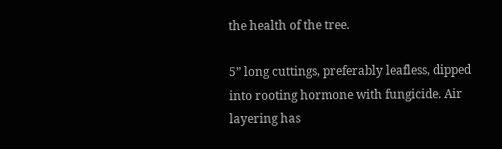the health of the tree.

5” long cuttings, preferably leafless, dipped into rooting hormone with fungicide. Air layering has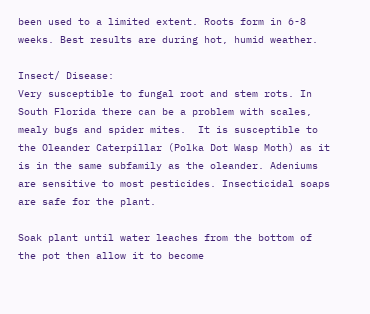been used to a limited extent. Roots form in 6-8 weeks. Best results are during hot, humid weather.

Insect/ Disease:
Very susceptible to fungal root and stem rots. In South Florida there can be a problem with scales, mealy bugs and spider mites.  It is susceptible to the Oleander Caterpillar (Polka Dot Wasp Moth) as it is in the same subfamily as the oleander. Adeniums are sensitive to most pesticides. Insecticidal soaps are safe for the plant.

Soak plant until water leaches from the bottom of the pot then allow it to become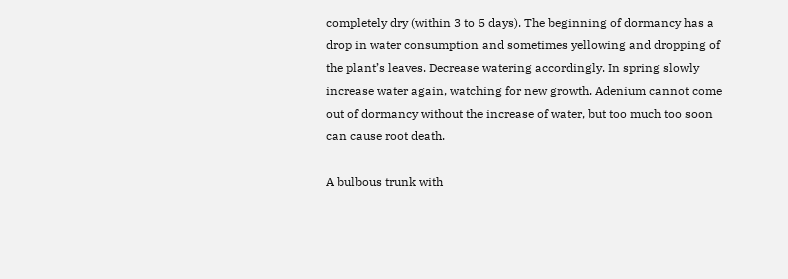completely dry (within 3 to 5 days). The beginning of dormancy has a drop in water consumption and sometimes yellowing and dropping of the plant’s leaves. Decrease watering accordingly. In spring slowly increase water again, watching for new growth. Adenium cannot come out of dormancy without the increase of water, but too much too soon can cause root death.

A bulbous trunk with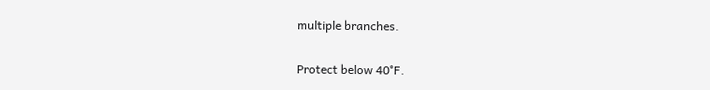multiple branches.

Protect below 40°F.